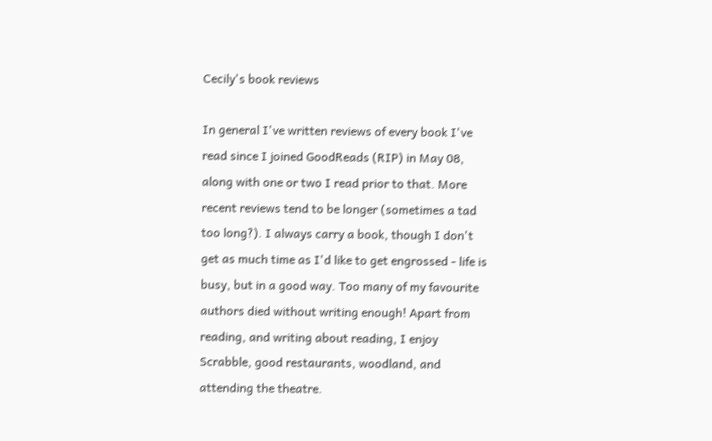Cecily's book reviews

In general I've written reviews of every book I've read since I joined GoodReads (RIP) in May 08, along with one or two I read prior to that. More recent reviews tend to be longer (sometimes a tad too long?). I always carry a book, though I don't get as much time as I'd like to get engrossed - life is busy, but in a good way. Too many of my favourite authors died without writing enough! Apart from reading, and writing about reading, I enjoy Scrabble, good restaurants, woodland, and attending the theatre.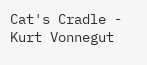Cat's Cradle - Kurt Vonnegut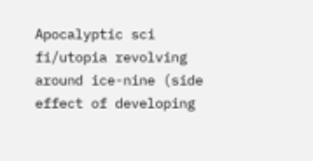Apocalyptic sci fi/utopia revolving around ice-nine (side effect of developing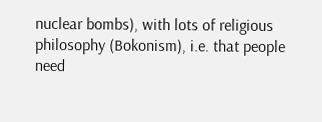nuclear bombs), with lots of religious philosophy (Bokonism), i.e. that people need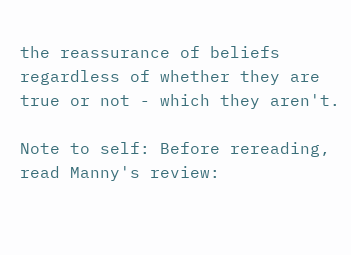the reassurance of beliefs regardless of whether they are true or not - which they aren't.

Note to self: Before rereading, read Manny's review: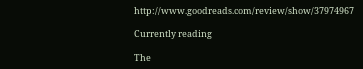http://www.goodreads.com/review/show/37974967

Currently reading

The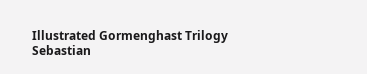Illustrated Gormenghast Trilogy
Sebastian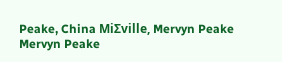Peake, China MiƩville, Mervyn Peake
Mervyn Peake